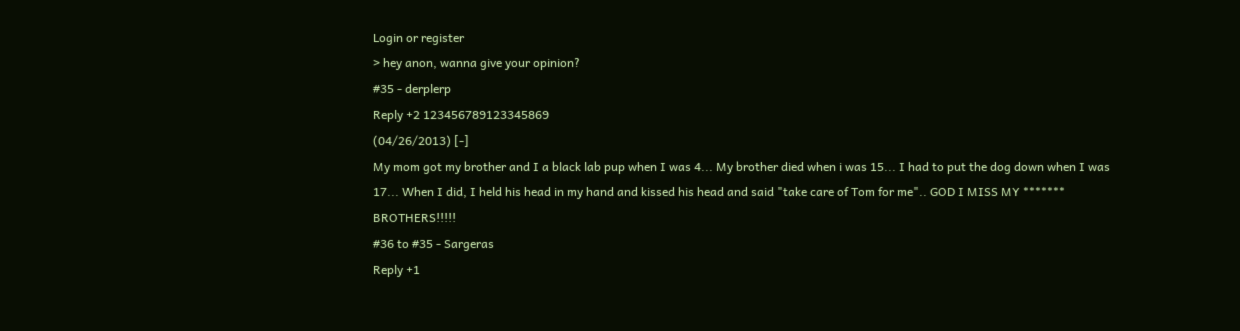Login or register
> hey anon, wanna give your opinion?
#35 - derplerp
Reply +2 123456789123345869
(04/26/2013) [-]
My mom got my brother and I a black lab pup when I was 4... My brother died when i was 15... I had to put the dog down when I was 17... When I did, I held his head in my hand and kissed his head and said "take care of Tom for me".. GOD I MISS MY ******* BROTHERS!!!!!
#36 to #35 - Sargeras
Reply +1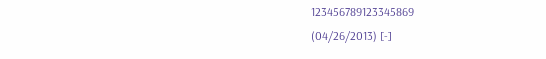123456789123345869
(04/26/2013) [-]